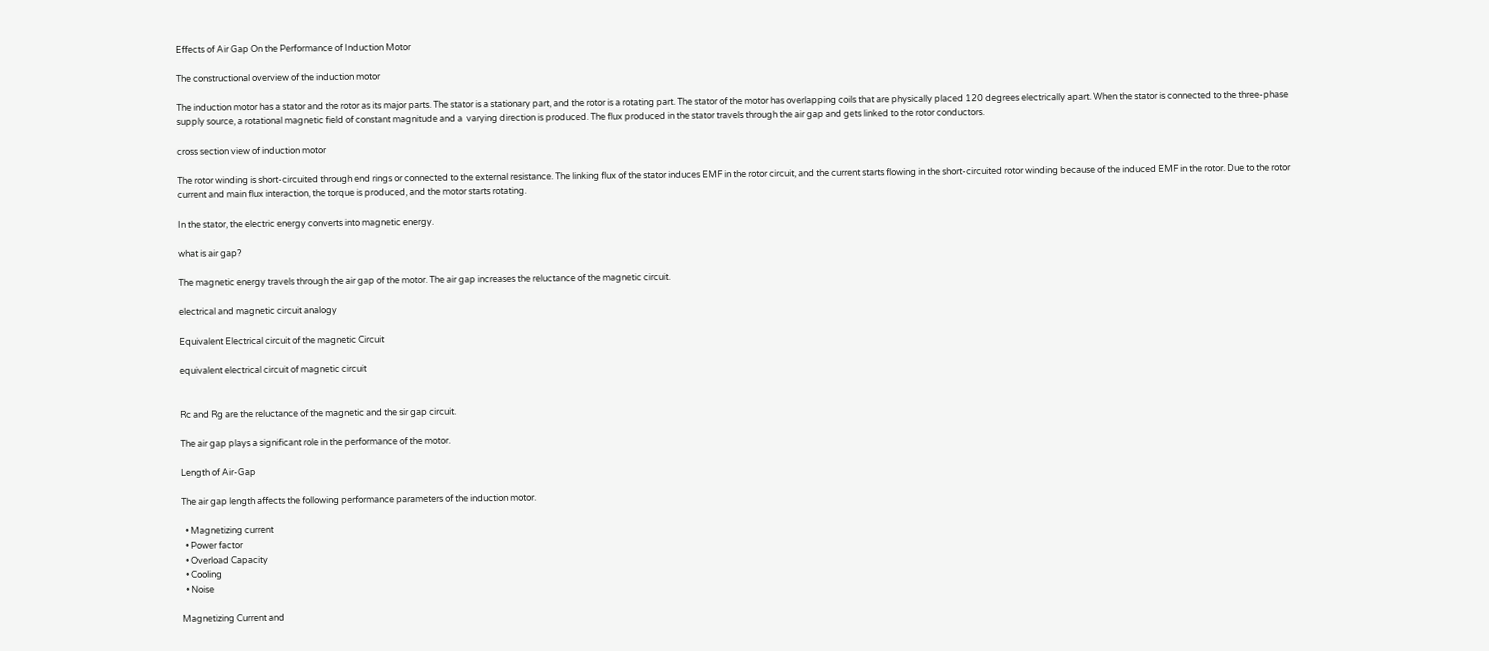Effects of Air Gap On the Performance of Induction Motor

The constructional overview of the induction motor

The induction motor has a stator and the rotor as its major parts. The stator is a stationary part, and the rotor is a rotating part. The stator of the motor has overlapping coils that are physically placed 120 degrees electrically apart. When the stator is connected to the three-phase supply source, a rotational magnetic field of constant magnitude and a  varying direction is produced. The flux produced in the stator travels through the air gap and gets linked to the rotor conductors.

cross section view of induction motor

The rotor winding is short-circuited through end rings or connected to the external resistance. The linking flux of the stator induces EMF in the rotor circuit, and the current starts flowing in the short-circuited rotor winding because of the induced EMF in the rotor. Due to the rotor current and main flux interaction, the torque is produced, and the motor starts rotating.

In the stator, the electric energy converts into magnetic energy.

what is air gap?

The magnetic energy travels through the air gap of the motor. The air gap increases the reluctance of the magnetic circuit.

electrical and magnetic circuit analogy

Equivalent Electrical circuit of the magnetic Circuit

equivalent electrical circuit of magnetic circuit


Rc and Rg are the reluctance of the magnetic and the sir gap circuit.

The air gap plays a significant role in the performance of the motor.

Length of Air-Gap

The air gap length affects the following performance parameters of the induction motor.

  • Magnetizing current
  • Power factor
  • Overload Capacity
  • Cooling
  • Noise

Magnetizing Current and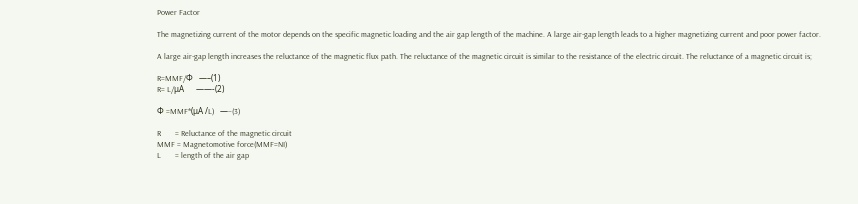Power Factor

The magnetizing current of the motor depends on the specific magnetic loading and the air gap length of the machine. A large air-gap length leads to a higher magnetizing current and poor power factor.

A large air-gap length increases the reluctance of the magnetic flux path. The reluctance of the magnetic circuit is similar to the resistance of the electric circuit. The reluctance of a magnetic circuit is;

R=MMF/Φ   —–(1)
R= L/μA      ——-(2)

Φ =MMF*(μA /L)   —–(3)

R       = Reluctance of the magnetic circuit
MMF = Magnetomotive force(MMF=NI)
L       = length of the air gap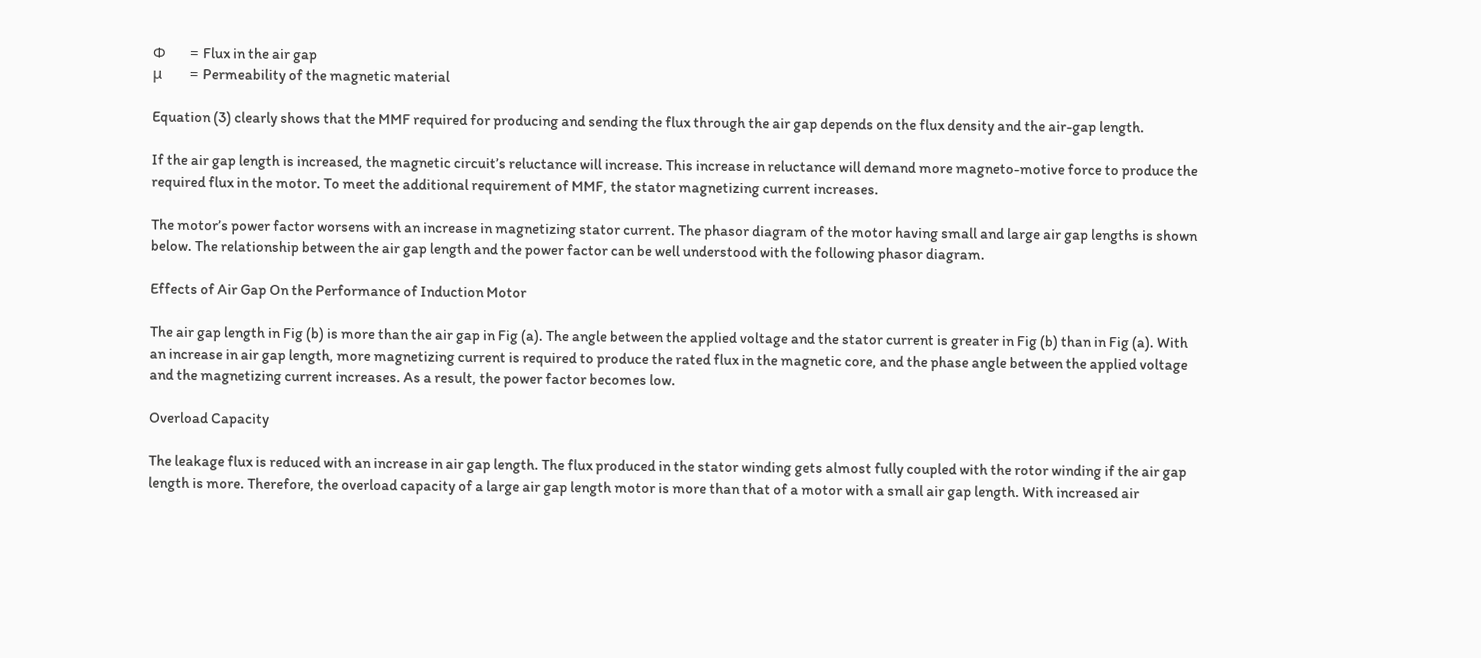Φ      = Flux in the air gap
μ       = Permeability of the magnetic material

Equation (3) clearly shows that the MMF required for producing and sending the flux through the air gap depends on the flux density and the air-gap length.

If the air gap length is increased, the magnetic circuit’s reluctance will increase. This increase in reluctance will demand more magneto-motive force to produce the required flux in the motor. To meet the additional requirement of MMF, the stator magnetizing current increases.

The motor’s power factor worsens with an increase in magnetizing stator current. The phasor diagram of the motor having small and large air gap lengths is shown below. The relationship between the air gap length and the power factor can be well understood with the following phasor diagram.

Effects of Air Gap On the Performance of Induction Motor

The air gap length in Fig (b) is more than the air gap in Fig (a). The angle between the applied voltage and the stator current is greater in Fig (b) than in Fig (a). With an increase in air gap length, more magnetizing current is required to produce the rated flux in the magnetic core, and the phase angle between the applied voltage and the magnetizing current increases. As a result, the power factor becomes low.

Overload Capacity

The leakage flux is reduced with an increase in air gap length. The flux produced in the stator winding gets almost fully coupled with the rotor winding if the air gap length is more. Therefore, the overload capacity of a large air gap length motor is more than that of a motor with a small air gap length. With increased air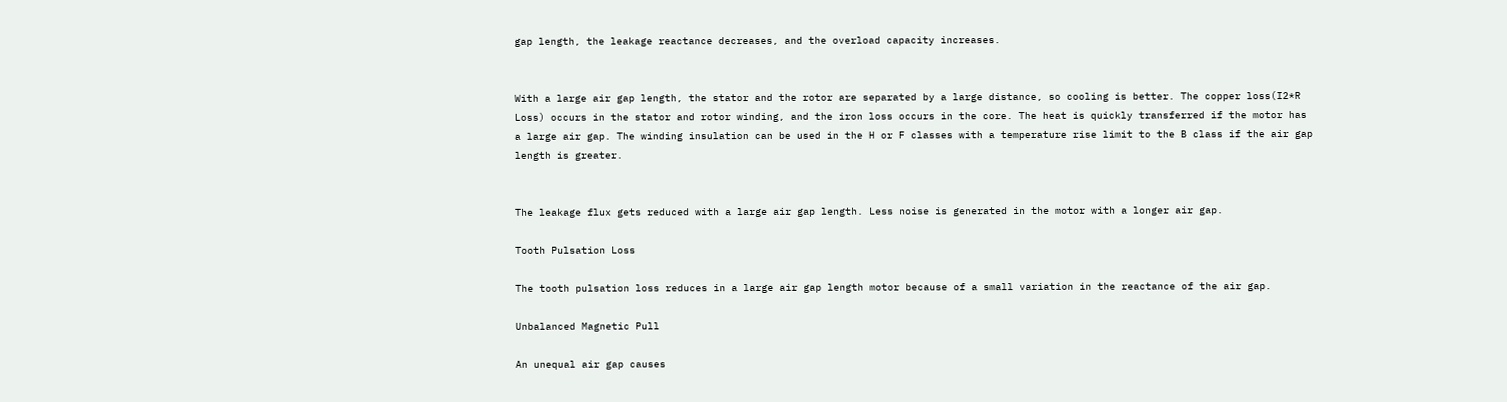gap length, the leakage reactance decreases, and the overload capacity increases.


With a large air gap length, the stator and the rotor are separated by a large distance, so cooling is better. The copper loss(I2*R Loss) occurs in the stator and rotor winding, and the iron loss occurs in the core. The heat is quickly transferred if the motor has a large air gap. The winding insulation can be used in the H or F classes with a temperature rise limit to the B class if the air gap length is greater.


The leakage flux gets reduced with a large air gap length. Less noise is generated in the motor with a longer air gap.

Tooth Pulsation Loss

The tooth pulsation loss reduces in a large air gap length motor because of a small variation in the reactance of the air gap.

Unbalanced Magnetic Pull

An unequal air gap causes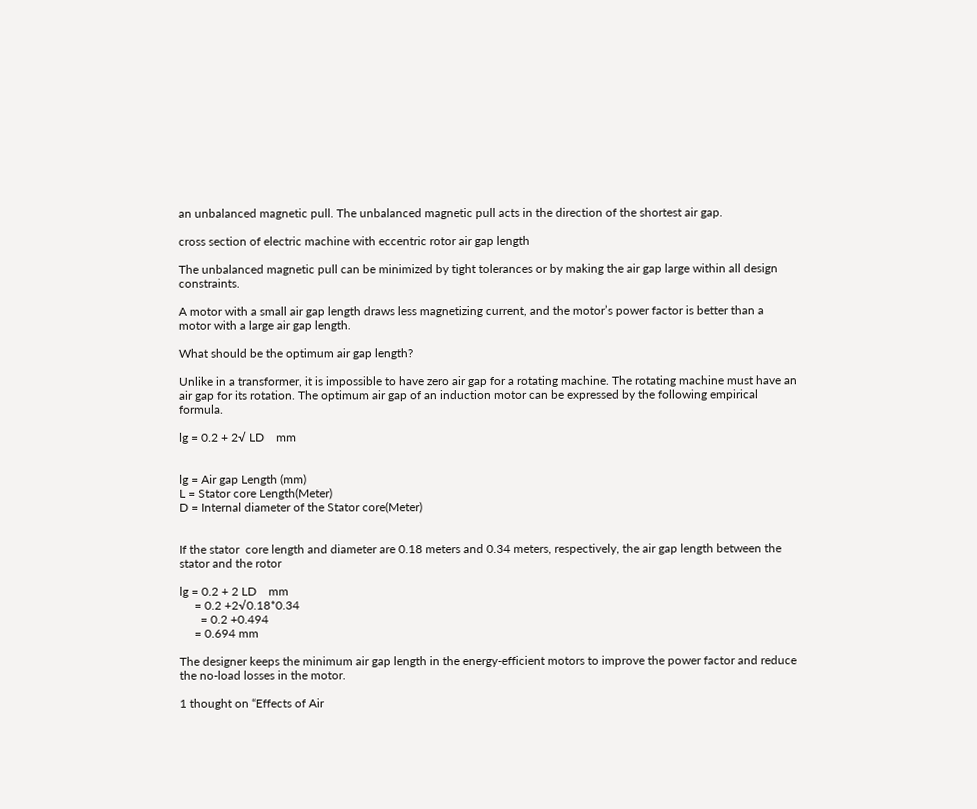an unbalanced magnetic pull. The unbalanced magnetic pull acts in the direction of the shortest air gap.

cross section of electric machine with eccentric rotor air gap length

The unbalanced magnetic pull can be minimized by tight tolerances or by making the air gap large within all design constraints.

A motor with a small air gap length draws less magnetizing current, and the motor’s power factor is better than a motor with a large air gap length.

What should be the optimum air gap length?

Unlike in a transformer, it is impossible to have zero air gap for a rotating machine. The rotating machine must have an air gap for its rotation. The optimum air gap of an induction motor can be expressed by the following empirical formula.

lg = 0.2 + 2√ LD    mm


lg = Air gap Length (mm)
L = Stator core Length(Meter)
D = Internal diameter of the Stator core(Meter)


If the stator  core length and diameter are 0.18 meters and 0.34 meters, respectively, the air gap length between the stator and the rotor

lg = 0.2 + 2 LD    mm
     = 0.2 +2√0.18*0.34
       = 0.2 +0.494
     = 0.694 mm

The designer keeps the minimum air gap length in the energy-efficient motors to improve the power factor and reduce the no-load losses in the motor.

1 thought on “Effects of Air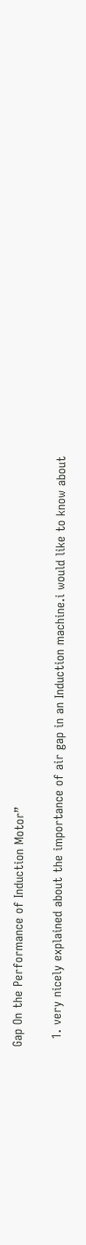Gap On the Performance of Induction Motor”

  1. very nicely explained about the importance of air gap in an Induction machine.i would like to know about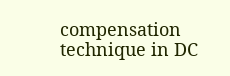compensation technique in DC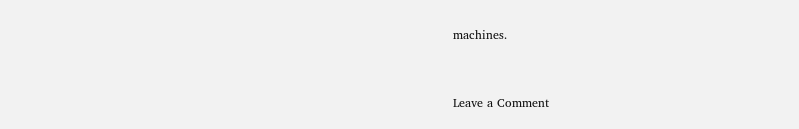machines.


Leave a Comment